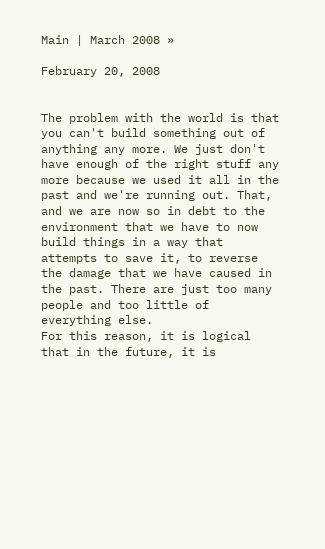Main | March 2008 »

February 20, 2008


The problem with the world is that you can't build something out of anything any more. We just don't have enough of the right stuff any more because we used it all in the past and we're running out. That, and we are now so in debt to the environment that we have to now build things in a way that attempts to save it, to reverse the damage that we have caused in the past. There are just too many people and too little of everything else.
For this reason, it is logical that in the future, it is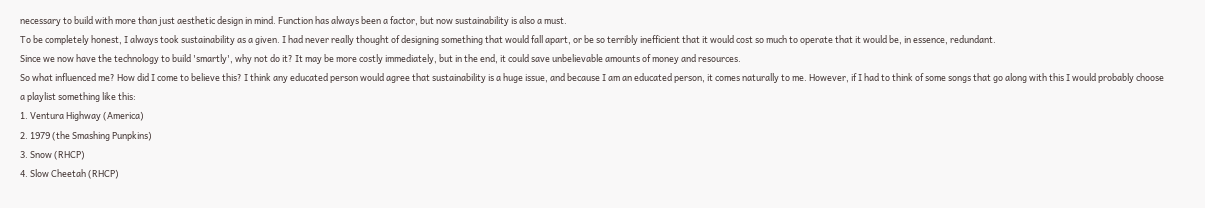necessary to build with more than just aesthetic design in mind. Function has always been a factor, but now sustainability is also a must.
To be completely honest, I always took sustainability as a given. I had never really thought of designing something that would fall apart, or be so terribly inefficient that it would cost so much to operate that it would be, in essence, redundant.
Since we now have the technology to build 'smartly', why not do it? It may be more costly immediately, but in the end, it could save unbelievable amounts of money and resources.
So what influenced me? How did I come to believe this? I think any educated person would agree that sustainability is a huge issue, and because I am an educated person, it comes naturally to me. However, if I had to think of some songs that go along with this I would probably choose a playlist something like this:
1. Ventura Highway (America)
2. 1979 (the Smashing Punpkins)
3. Snow (RHCP)
4. Slow Cheetah (RHCP)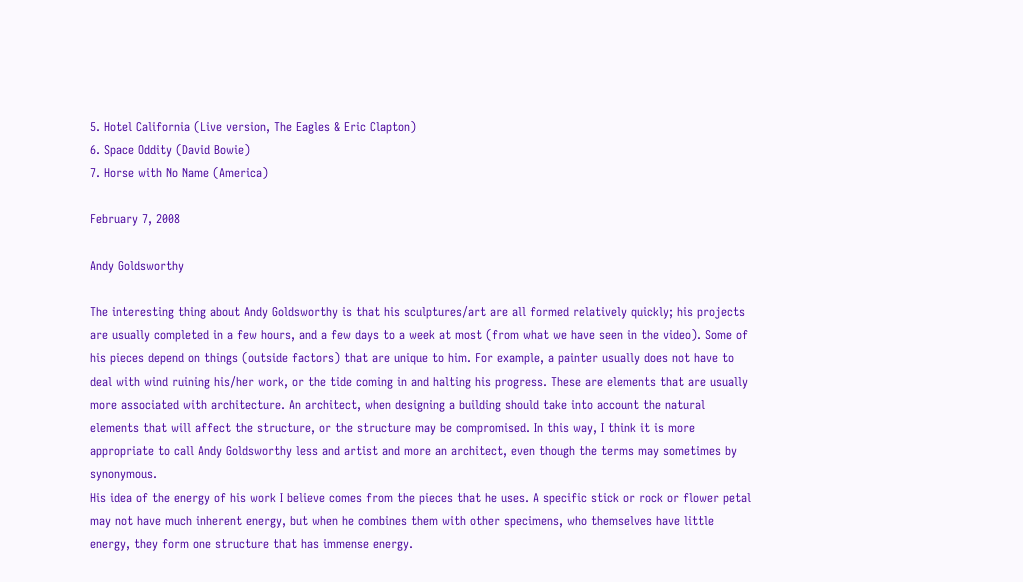5. Hotel California (Live version, The Eagles & Eric Clapton)
6. Space Oddity (David Bowie)
7. Horse with No Name (America)

February 7, 2008

Andy Goldsworthy

The interesting thing about Andy Goldsworthy is that his sculptures/art are all formed relatively quickly; his projects are usually completed in a few hours, and a few days to a week at most (from what we have seen in the video). Some of his pieces depend on things (outside factors) that are unique to him. For example, a painter usually does not have to deal with wind ruining his/her work, or the tide coming in and halting his progress. These are elements that are usually more associated with architecture. An architect, when designing a building should take into account the natural elements that will affect the structure, or the structure may be compromised. In this way, I think it is more appropriate to call Andy Goldsworthy less and artist and more an architect, even though the terms may sometimes by synonymous.
His idea of the energy of his work I believe comes from the pieces that he uses. A specific stick or rock or flower petal may not have much inherent energy, but when he combines them with other specimens, who themselves have little energy, they form one structure that has immense energy.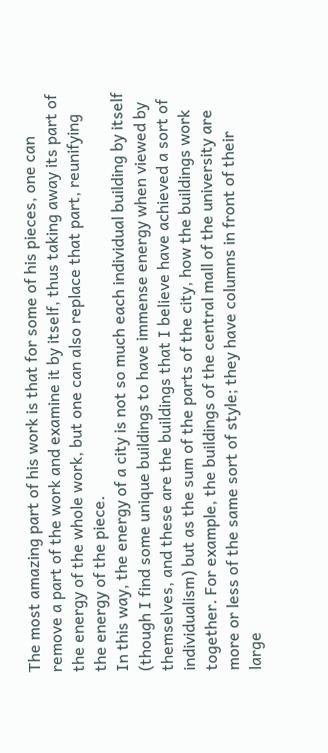The most amazing part of his work is that for some of his pieces, one can remove a part of the work and examine it by itself, thus taking away its part of the energy of the whole work, but one can also replace that part, reunifying the energy of the piece.
In this way, the energy of a city is not so much each individual building by itself (though I find some unique buildings to have immense energy when viewed by themselves, and these are the buildings that I believe have achieved a sort of individualism) but as the sum of the parts of the city, how the buildings work together. For example, the buildings of the central mall of the university are more or less of the same sort of style; they have columns in front of their large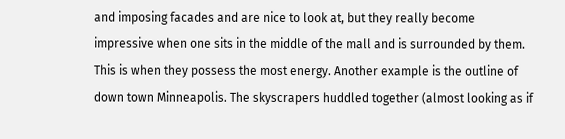and imposing facades and are nice to look at, but they really become impressive when one sits in the middle of the mall and is surrounded by them. This is when they possess the most energy. Another example is the outline of down town Minneapolis. The skyscrapers huddled together (almost looking as if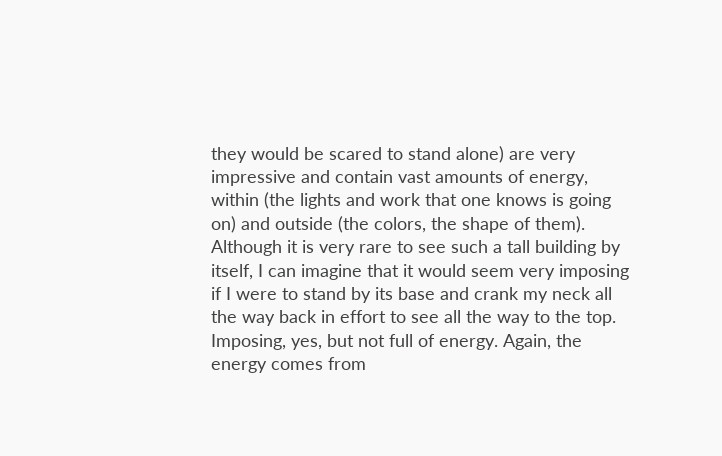they would be scared to stand alone) are very impressive and contain vast amounts of energy, within (the lights and work that one knows is going on) and outside (the colors, the shape of them). Although it is very rare to see such a tall building by itself, I can imagine that it would seem very imposing if I were to stand by its base and crank my neck all the way back in effort to see all the way to the top. Imposing, yes, but not full of energy. Again, the energy comes from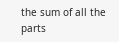the sum of all the parts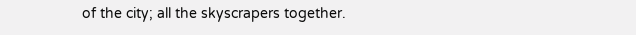of the city; all the skyscrapers together.